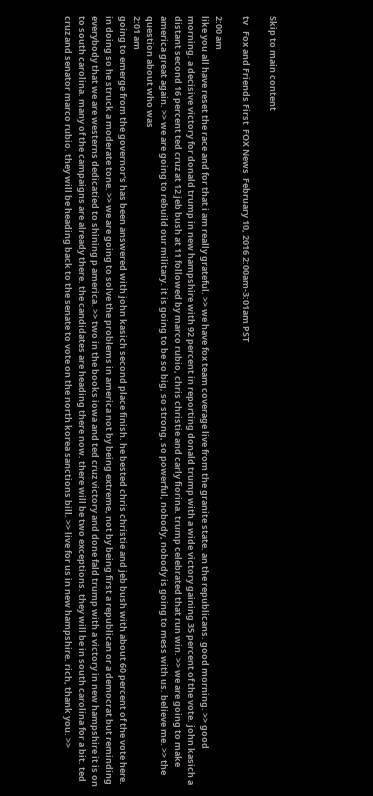Skip to main content

tv   Fox and Friends First  FOX News  February 10, 2016 2:00am-3:01am PST

2:00 am
like you all have reset the race and for that i am really grateful. >> we have fox team coverage live from the granite state. an the republicans. good morning. >> good morning. a decisive victory for donald trump in new hampshire with 92 percent in reporting donald trump with a wide victory gaining 35 percent of the vote. john kasich a distant second 16 percent ted cruz at 12 jeb bush at 11 followed by marco rubio, chris christie and carly fiorina. trump celebrated that run win. >> we are going to make america great again. >> we are going to rebuild our military. it is going to be so big, so strong, so powerful, nobody, nobody is going to mess with us. believe me. >> the question about who was
2:01 am
going to emerge from the governor's has been answered with john kasich second place finish. he bested chris christie and jeb bush with about 60 percent of the vote here. in doing so he struck a moderate tone. >> we are going to solve the problems in america not by being extreme, not by being first a republican or a democrat but reminding everybody that we are westerns dedicatied to shining p america. >> two in the books iowa and ted cruz victory and done fald trump with a victory in new hampshire it is on to south carolina. many of the campaigns are already there. the candidates are heading there now. there will be two exceptions. they will be in south carolina for a bit. ted cruz and senator marco rubio. they will be heading back to the senate to vote on the north korea sanctions bill. >> live for us in new hampshire. rich, thank you. >>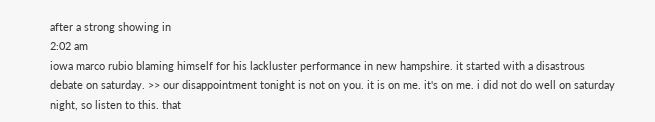after a strong showing in
2:02 am
iowa marco rubio blaming himself for his lackluster performance in new hampshire. it started with a disastrous debate on saturday. >> our disappointment tonight is not on you. it is on me. it's on me. i did not do well on saturday night, so listen to this. that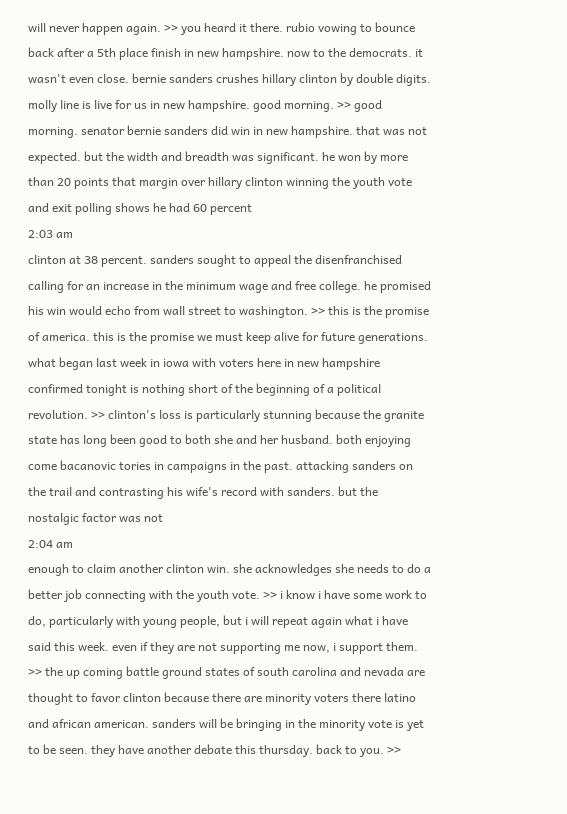will never happen again. >> you heard it there. rubio vowing to bounce back after a 5th place finish in new hampshire. now to the democrats. it wasn't even close. bernie sanders crushes hillary clinton by double digits. molly line is live for us in new hampshire. good morning. >> good morning. senator bernie sanders did win in new hampshire. that was not expected. but the width and breadth was significant. he won by more than 20 points that margin over hillary clinton winning the youth vote and exit polling shows he had 60 percent
2:03 am
clinton at 38 percent. sanders sought to appeal the disenfranchised calling for an increase in the minimum wage and free college. he promised his win would echo from wall street to washington. >> this is the promise of america. this is the promise we must keep alive for future generations. what began last week in iowa with voters here in new hampshire confirmed tonight is nothing short of the beginning of a political revolution. >> clinton's loss is particularly stunning because the granite state has long been good to both she and her husband. both enjoying come bacanovic tories in campaigns in the past. attacking sanders on the trail and contrasting his wife's record with sanders. but the nostalgic factor was not
2:04 am
enough to claim another clinton win. she acknowledges she needs to do a better job connecting with the youth vote. >> i know i have some work to do, particularly with young people, but i will repeat again what i have said this week. even if they are not supporting me now, i support them. >> the up coming battle ground states of south carolina and nevada are thought to favor clinton because there are minority voters there latino and african american. sanders will be bringing in the minority vote is yet to be seen. they have another debate this thursday. back to you. >>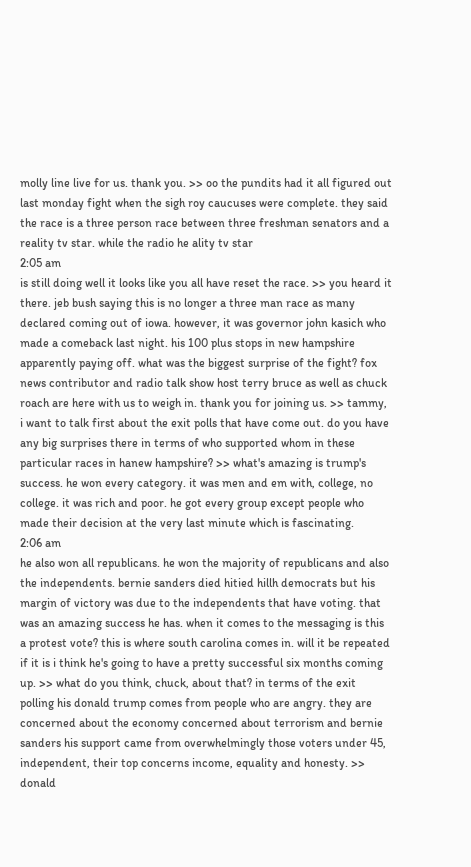molly line live for us. thank you. >> oo the pundits had it all figured out last monday fight when the sigh roy caucuses were complete. they said the race is a three person race between three freshman senators and a reality tv star. while the radio he ality tv star
2:05 am
is still doing well it looks like you all have reset the race. >> you heard it there. jeb bush saying this is no longer a three man race as many declared coming out of iowa. however, it was governor john kasich who made a comeback last night. his 100 plus stops in new hampshire apparently paying off. what was the biggest surprise of the fight? fox news contributor and radio talk show host terry bruce as well as chuck roach are here with us to weigh in. thank you for joining us. >> tammy, i want to talk first about the exit polls that have come out. do you have any big surprises there in terms of who supported whom in these particular races in hanew hampshire? >> what's amazing is trump's success. he won every category. it was men and em with, college, no college. it was rich and poor. he got every group except people who made their decision at the very last minute which is fascinating.
2:06 am
he also won all republicans. he won the majority of republicans and also the independents. bernie sanders died hitied hillh democrats but his margin of victory was due to the independents that have voting. that was an amazing success he has. when it comes to the messaging is this a protest vote? this is where south carolina comes in. will it be repeated if it is i think he's going to have a pretty successful six months coming up. >> what do you think, chuck, about that? in terms of the exit polling his donald trump comes from people who are angry. they are concerned about the economy concerned about terrorism and bernie sanders his support came from overwhelmingly those voters under 45, independent, their top concerns income, equality and honesty. >> donald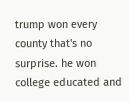trump won every county that's no surprise. he won college educated and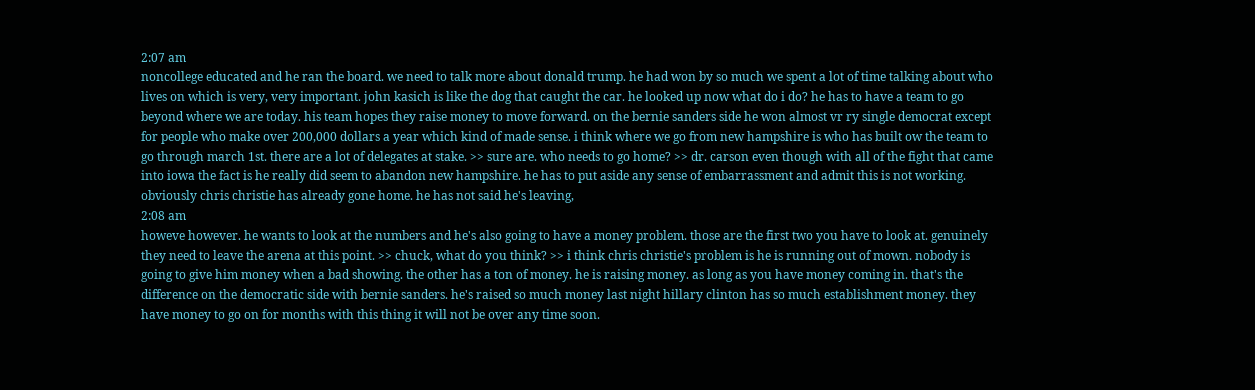2:07 am
noncollege educated and he ran the board. we need to talk more about donald trump. he had won by so much we spent a lot of time talking about who lives on which is very, very important. john kasich is like the dog that caught the car. he looked up now what do i do? he has to have a team to go beyond where we are today. his team hopes they raise money to move forward. on the bernie sanders side he won almost vr ry single democrat except for people who make over 200,000 dollars a year which kind of made sense. i think where we go from new hampshire is who has built ow the team to go through march 1st. there are a lot of delegates at stake. >> sure are. who needs to go home? >> dr. carson even though with all of the fight that came into iowa the fact is he really did seem to abandon new hampshire. he has to put aside any sense of embarrassment and admit this is not working. obviously chris christie has already gone home. he has not said he's leaving,
2:08 am
howeve however. he wants to look at the numbers and he's also going to have a money problem. those are the first two you have to look at. genuinely they need to leave the arena at this point. >> chuck, what do you think? >> i think chris christie's problem is he is running out of mown. nobody is going to give him money when a bad showing. the other has a ton of money. he is raising money. as long as you have money coming in. that's the difference on the democratic side with bernie sanders. he's raised so much money last night hillary clinton has so much establishment money. they have money to go on for months with this thing it will not be over any time soon.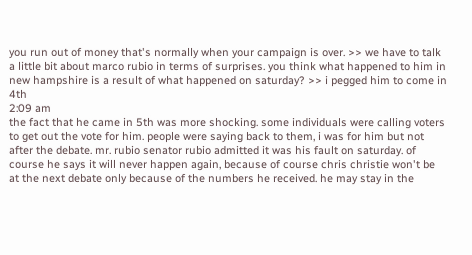you run out of money that's normally when your campaign is over. >> we have to talk a little bit about marco rubio in terms of surprises. you think what happened to him in new hampshire is a result of what happened on saturday? >> i pegged him to come in 4th
2:09 am
the fact that he came in 5th was more shocking. some individuals were calling voters to get out the vote for him. people were saying back to them, i was for him but not after the debate. mr. rubio senator rubio admitted it was his fault on saturday. of course he says it will never happen again, because of course chris christie won't be at the next debate only because of the numbers he received. he may stay in the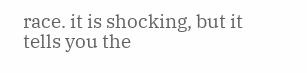race. it is shocking, but it tells you the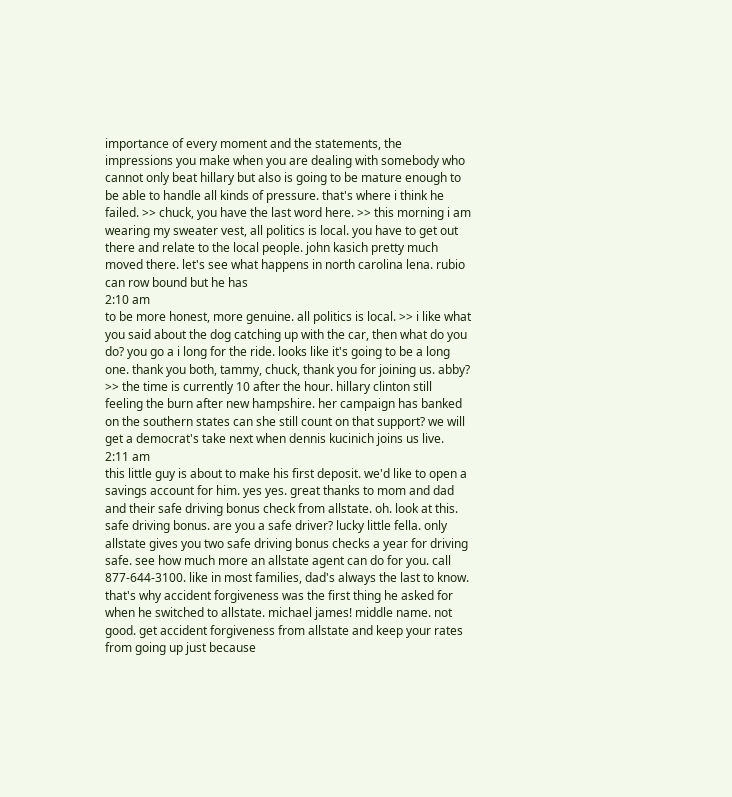importance of every moment and the statements, the impressions you make when you are dealing with somebody who cannot only beat hillary but also is going to be mature enough to be able to handle all kinds of pressure. that's where i think he failed. >> chuck, you have the last word here. >> this morning i am wearing my sweater vest, all politics is local. you have to get out there and relate to the local people. john kasich pretty much moved there. let's see what happens in north carolina lena. rubio can row bound but he has
2:10 am
to be more honest, more genuine. all politics is local. >> i like what you said about the dog catching up with the car, then what do you do? you go a i long for the ride. looks like it's going to be a long one. thank you both, tammy, chuck, thank you for joining us. abby? >> the time is currently 10 after the hour. hillary clinton still feeling the burn after new hampshire. her campaign has banked on the southern states can she still count on that support? we will get a democrat's take next when dennis kucinich joins us live.
2:11 am
this little guy is about to make his first deposit. we'd like to open a savings account for him. yes yes. great thanks to mom and dad and their safe driving bonus check from allstate. oh. look at this. safe driving bonus. are you a safe driver? lucky little fella. only allstate gives you two safe driving bonus checks a year for driving safe. see how much more an allstate agent can do for you. call 877-644-3100. like in most families, dad's always the last to know. that's why accident forgiveness was the first thing he asked for when he switched to allstate. michael james! middle name. not good. get accident forgiveness from allstate and keep your rates from going up just because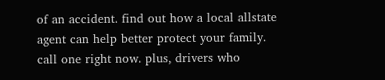of an accident. find out how a local allstate agent can help better protect your family. call one right now. plus, drivers who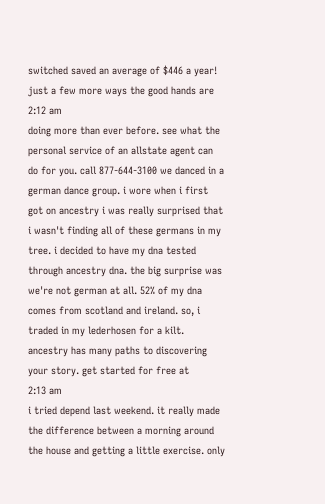switched saved an average of $446 a year! just a few more ways the good hands are
2:12 am
doing more than ever before. see what the personal service of an allstate agent can do for you. call 877-644-3100 we danced in a german dance group. i wore when i first got on ancestry i was really surprised that i wasn't finding all of these germans in my tree. i decided to have my dna tested through ancestry dna. the big surprise was we're not german at all. 52% of my dna comes from scotland and ireland. so, i traded in my lederhosen for a kilt. ancestry has many paths to discovering your story. get started for free at
2:13 am
i tried depend last weekend. it really made the difference between a morning around the house and getting a little exercise. only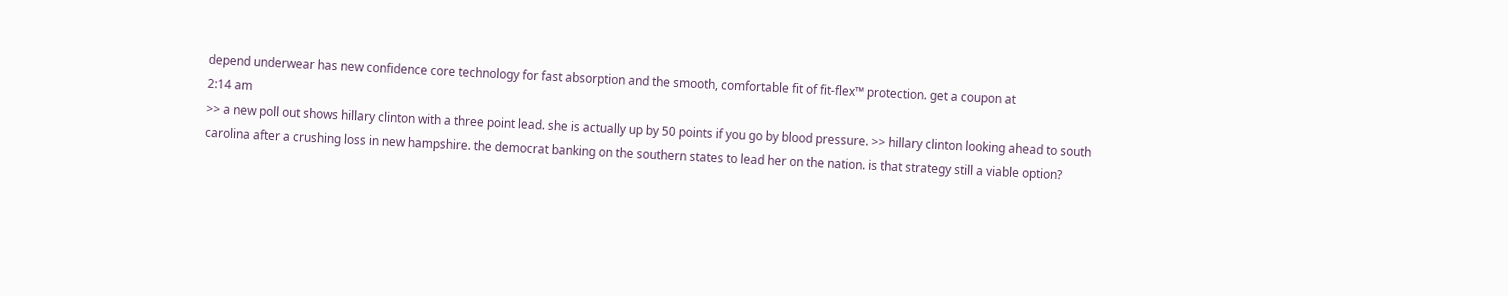depend underwear has new confidence core technology for fast absorption and the smooth, comfortable fit of fit-flex™ protection. get a coupon at
2:14 am
>> a new poll out shows hillary clinton with a three point lead. she is actually up by 50 points if you go by blood pressure. >> hillary clinton looking ahead to south carolina after a crushing loss in new hampshire. the democrat banking on the southern states to lead her on the nation. is that strategy still a viable option?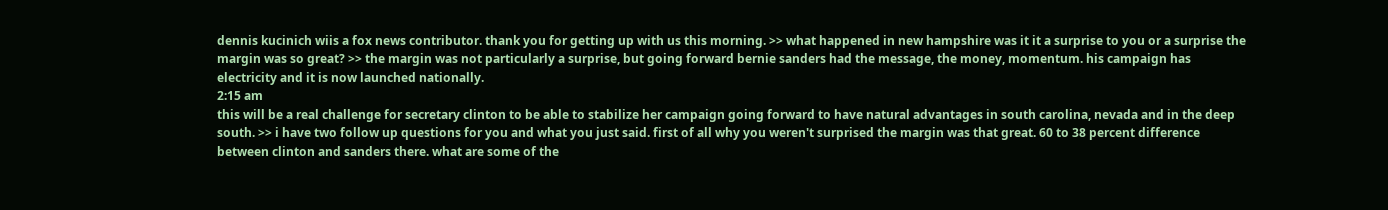dennis kucinich wiis a fox news contributor. thank you for getting up with us this morning. >> what happened in new hampshire was it it a surprise to you or a surprise the margin was so great? >> the margin was not particularly a surprise, but going forward bernie sanders had the message, the money, momentum. his campaign has electricity and it is now launched nationally.
2:15 am
this will be a real challenge for secretary clinton to be able to stabilize her campaign going forward to have natural advantages in south carolina, nevada and in the deep south. >> i have two follow up questions for you and what you just said. first of all why you weren't surprised the margin was that great. 60 to 38 percent difference between clinton and sanders there. what are some of the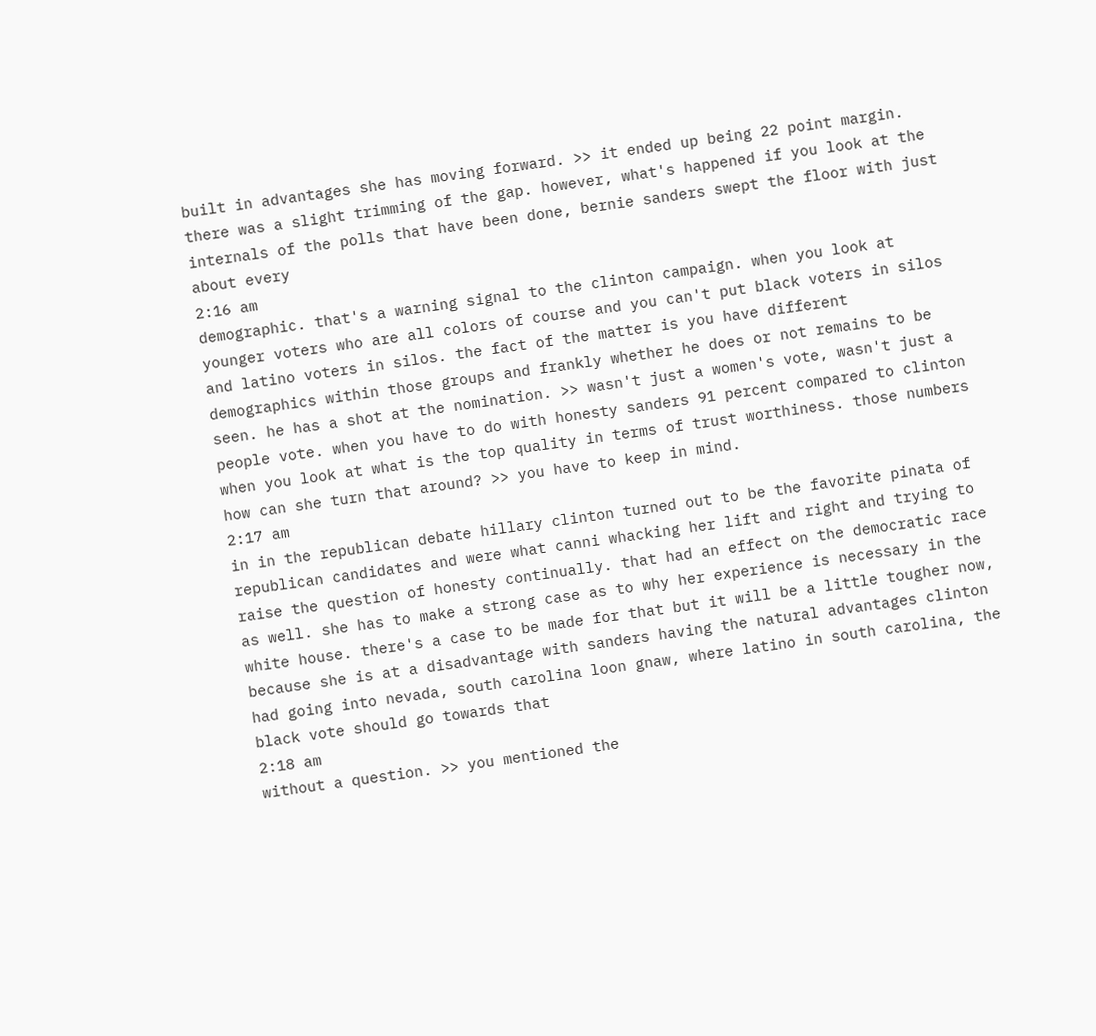built in advantages she has moving forward. >> it ended up being 22 point margin. there was a slight trimming of the gap. however, what's happened if you look at the internals of the polls that have been done, bernie sanders swept the floor with just about every
2:16 am
demographic. that's a warning signal to the clinton campaign. when you look at younger voters who are all colors of course and you can't put black voters in silos and latino voters in silos. the fact of the matter is you have different demographics within those groups and frankly whether he does or not remains to be seen. he has a shot at the nomination. >> wasn't just a women's vote, wasn't just a people vote. when you have to do with honesty sanders 91 percent compared to clinton when you look at what is the top quality in terms of trust worthiness. those numbers how can she turn that around? >> you have to keep in mind.
2:17 am
in in the republican debate hillary clinton turned out to be the favorite pinata of republican candidates and were what canni whacking her lift and right and trying to raise the question of honesty continually. that had an effect on the democratic race as well. she has to make a strong case as to why her experience is necessary in the white house. there's a case to be made for that but it will be a little tougher now, because she is at a disadvantage with sanders having the natural advantages clinton had going into nevada, south carolina loon gnaw, where latino in south carolina, the black vote should go towards that
2:18 am
without a question. >> you mentioned the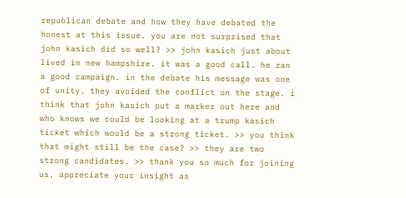republican debate and how they have debated the honest at this issue. you are not surprised that john kasich did so well? >> john kasich just about lived in new hampshire. it was a good call. he ran a good campaign. in the debate his message was one of unity. they avoided the conflict on the stage. i think that john kasich put a marker out here and who knows we could be looking at a trump kasich ticket which would be a strong ticket. >> you think that might still be the case? >> they are two strong candidates. >> thank you so much for joining us. appreciate your insight as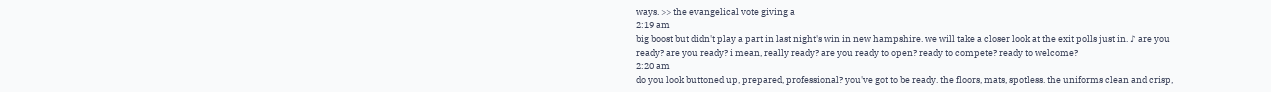ways. >> the evangelical vote giving a
2:19 am
big boost but didn't play a part in last night's win in new hampshire. we will take a closer look at the exit polls just in. ♪ are you ready? are you ready? i mean, really ready? are you ready to open? ready to compete? ready to welcome?
2:20 am
do you look buttoned up, prepared, professional? you've got to be ready. the floors, mats, spotless. the uniforms clean and crisp,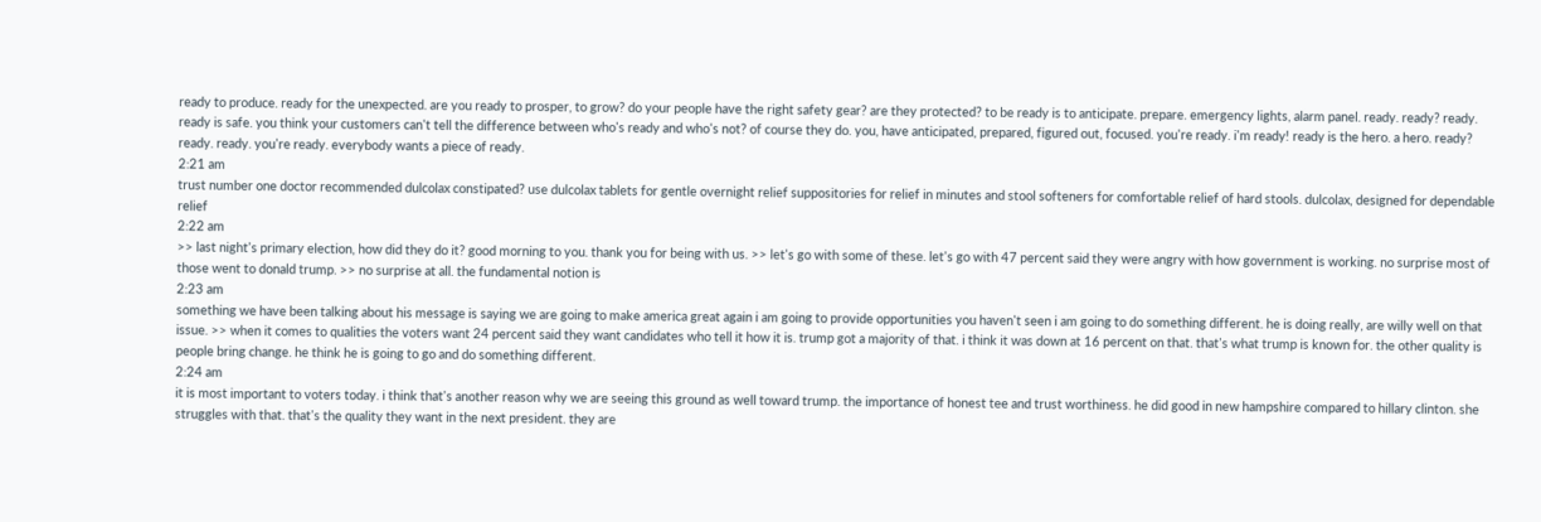ready to produce. ready for the unexpected. are you ready to prosper, to grow? do your people have the right safety gear? are they protected? to be ready is to anticipate. prepare. emergency lights, alarm panel. ready. ready? ready. ready is safe. you think your customers can't tell the difference between who's ready and who's not? of course they do. you, have anticipated, prepared, figured out, focused. you're ready. i'm ready! ready is the hero. a hero. ready? ready. ready. you're ready. everybody wants a piece of ready.
2:21 am
trust number one doctor recommended dulcolax constipated? use dulcolax tablets for gentle overnight relief suppositories for relief in minutes and stool softeners for comfortable relief of hard stools. dulcolax, designed for dependable relief
2:22 am
>> last night's primary election, how did they do it? good morning to you. thank you for being with us. >> let's go with some of these. let's go with 47 percent said they were angry with how government is working. no surprise most of those went to donald trump. >> no surprise at all. the fundamental notion is
2:23 am
something we have been talking about his message is saying we are going to make america great again i am going to provide opportunities you haven't seen i am going to do something different. he is doing really, are willy well on that issue. >> when it comes to qualities the voters want 24 percent said they want candidates who tell it how it is. trump got a majority of that. i think it was down at 16 percent on that. that's what trump is known for. the other quality is people bring change. he think he is going to go and do something different.
2:24 am
it is most important to voters today. i think that's another reason why we are seeing this ground as well toward trump. the importance of honest tee and trust worthiness. he did good in new hampshire compared to hillary clinton. she struggles with that. that's the quality they want in the next president. they are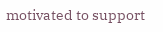motivated to support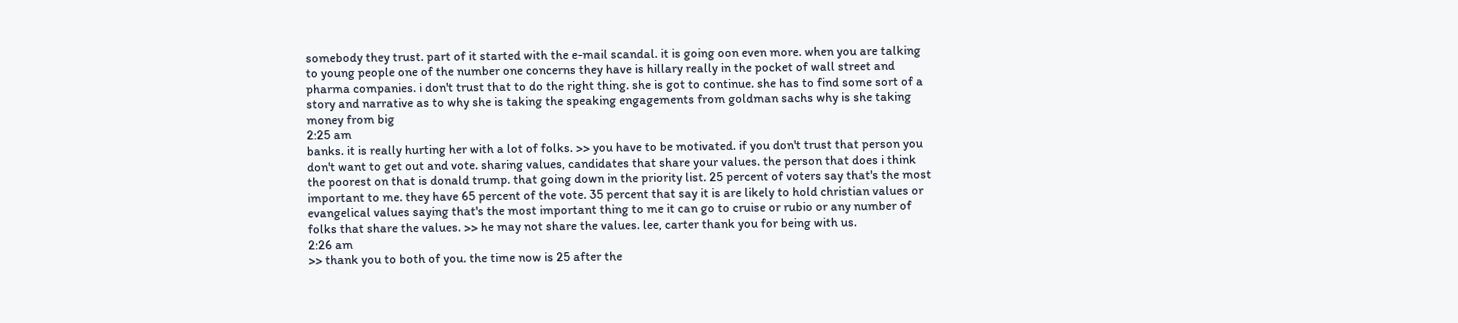somebody they trust. part of it started with the e-mail scandal. it is going oon even more. when you are talking to young people one of the number one concerns they have is hillary really in the pocket of wall street and pharma companies. i don't trust that to do the right thing. she is got to continue. she has to find some sort of a story and narrative as to why she is taking the speaking engagements from goldman sachs why is she taking money from big
2:25 am
banks. it is really hurting her with a lot of folks. >> you have to be motivated. if you don't trust that person you don't want to get out and vote. sharing values, candidates that share your values. the person that does i think the poorest on that is donald trump. that going down in the priority list. 25 percent of voters say that's the most important to me. they have 65 percent of the vote. 35 percent that say it is are likely to hold christian values or evangelical values saying that's the most important thing to me it can go to cruise or rubio or any number of folks that share the values. >> he may not share the values. lee, carter thank you for being with us.
2:26 am
>> thank you to both of you. the time now is 25 after the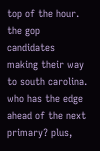top of the hour. the gop candidates making their way to south carolina. who has the edge ahead of the next primary? plus,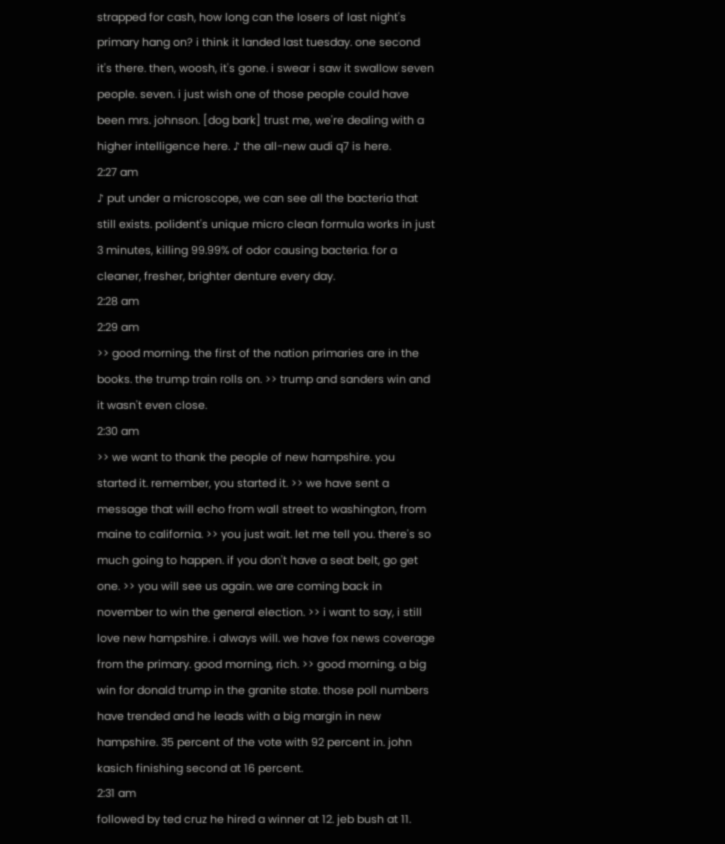strapped for cash, how long can the losers of last night's primary hang on? i think it landed last tuesday. one second it's there. then, woosh, it's gone. i swear i saw it swallow seven people. seven. i just wish one of those people could have been mrs. johnson. [dog bark] trust me, we're dealing with a higher intelligence here. ♪ the all-new audi q7 is here.
2:27 am
♪ put under a microscope, we can see all the bacteria that still exists. polident's unique micro clean formula works in just 3 minutes, killing 99.99% of odor causing bacteria. for a cleaner, fresher, brighter denture every day.
2:28 am
2:29 am
>> good morning. the first of the nation primaries are in the books. the trump train rolls on. >> trump and sanders win and it wasn't even close.
2:30 am
>> we want to thank the people of new hampshire. you started it. remember, you started it. >> we have sent a message that will echo from wall street to washington, from maine to california. >> you just wait. let me tell you. there's so much going to happen. if you don't have a seat belt, go get one. >> you will see us again. we are coming back in november to win the general election. >> i want to say, i still love new hampshire. i always will. we have fox news coverage from the primary. good morning, rich. >> good morning. a big win for donald trump in the granite state. those poll numbers have trended and he leads with a big margin in new hampshire. 35 percent of the vote with 92 percent in. john kasich finishing second at 16 percent.
2:31 am
followed by ted cruz he hired a winner at 12. jeb bush at 11.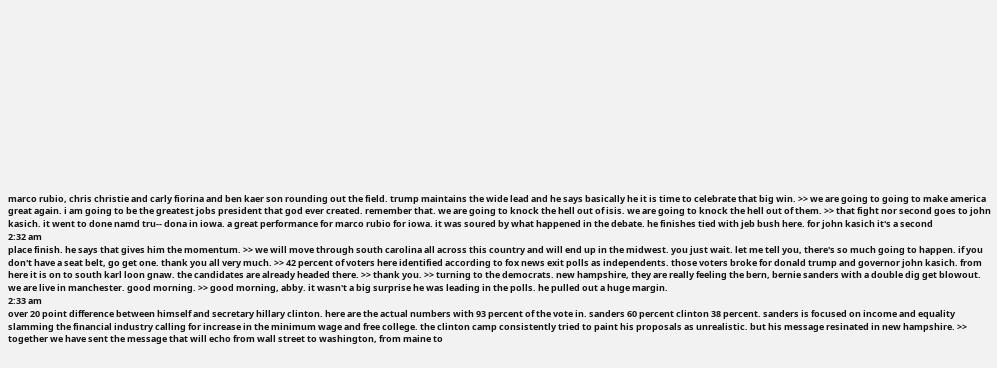marco rubio, chris christie and carly fiorina and ben kaer son rounding out the field. trump maintains the wide lead and he says basically he it is time to celebrate that big win. >> we are going to going to make america great again. i am going to be the greatest jobs president that god ever created. remember that. we are going to knock the hell out of isis. we are going to knock the hell out of them. >> that fight nor second goes to john kasich. it went to done namd tru-- dona in iowa. a great performance for marco rubio for iowa. it was soured by what happened in the debate. he finishes tied with jeb bush here. for john kasich it's a second
2:32 am
place finish. he says that gives him the momentum. >> we will move through south carolina all across this country and will end up in the midwest. you just wait. let me tell you, there's so much going to happen. if you don't have a seat belt, go get one. thank you all very much. >> 42 percent of voters here identified according to fox news exit polls as independents. those voters broke for donald trump and governor john kasich. from here it is on to south karl loon gnaw. the candidates are already headed there. >> thank you. >> turning to the democrats. new hampshire, they are really feeling the bern, bernie sanders with a double dig get blowout. we are live in manchester. good morning. >> good morning, abby. it wasn't a big surprise he was leading in the polls. he pulled out a huge margin.
2:33 am
over 20 point difference between himself and secretary hillary clinton. here are the actual numbers with 93 percent of the vote in. sanders 60 percent clinton 38 percent. sanders is focused on income and equality slamming the financial industry calling for increase in the minimum wage and free college. the clinton camp consistently tried to paint his proposals as unrealistic. but his message resinated in new hampshire. >> together we have sent the message that will echo from wall street to washington, from maine to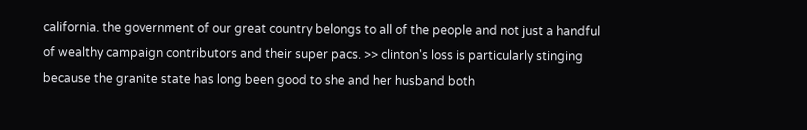california. the government of our great country belongs to all of the people and not just a handful of wealthy campaign contributors and their super pacs. >> clinton's loss is particularly stinging because the granite state has long been good to she and her husband both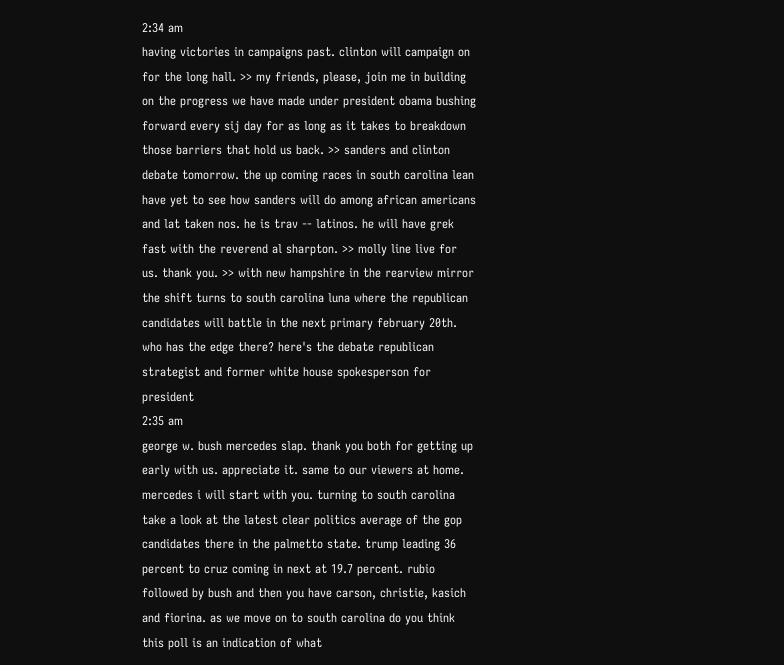2:34 am
having victories in campaigns past. clinton will campaign on for the long hall. >> my friends, please, join me in building on the progress we have made under president obama bushing forward every sij day for as long as it takes to breakdown those barriers that hold us back. >> sanders and clinton debate tomorrow. the up coming races in south carolina lean have yet to see how sanders will do among african americans and lat taken nos. he is trav -- latinos. he will have grek fast with the reverend al sharpton. >> molly line live for us. thank you. >> with new hampshire in the rearview mirror the shift turns to south carolina luna where the republican candidates will battle in the next primary february 20th. who has the edge there? here's the debate republican strategist and former white house spokesperson for president
2:35 am
george w. bush mercedes slap. thank you both for getting up early with us. appreciate it. same to our viewers at home. mercedes i will start with you. turning to south carolina take a look at the latest clear politics average of the gop candidates there in the palmetto state. trump leading 36 percent to cruz coming in next at 19.7 percent. rubio followed by bush and then you have carson, christie, kasich and fiorina. as we move on to south carolina do you think this poll is an indication of what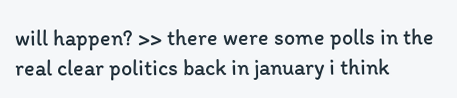will happen? >> there were some polls in the real clear politics back in january i think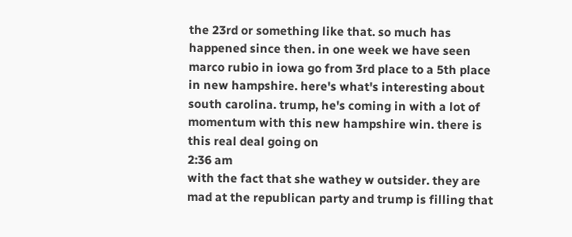the 23rd or something like that. so much has happened since then. in one week we have seen marco rubio in iowa go from 3rd place to a 5th place in new hampshire. here's what's interesting about south carolina. trump, he's coming in with a lot of momentum with this new hampshire win. there is this real deal going on
2:36 am
with the fact that she wathey w outsider. they are mad at the republican party and trump is filling that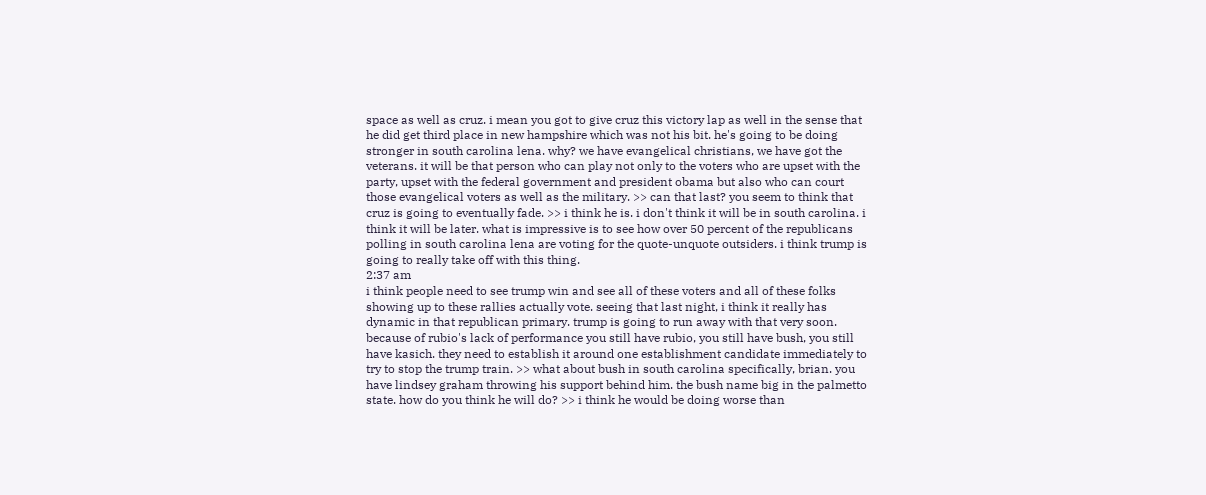space as well as cruz. i mean you got to give cruz this victory lap as well in the sense that he did get third place in new hampshire which was not his bit. he's going to be doing stronger in south carolina lena. why? we have evangelical christians, we have got the veterans. it will be that person who can play not only to the voters who are upset with the party, upset with the federal government and president obama but also who can court those evangelical voters as well as the military. >> can that last? you seem to think that cruz is going to eventually fade. >> i think he is. i don't think it will be in south carolina. i think it will be later. what is impressive is to see how over 50 percent of the republicans polling in south carolina lena are voting for the quote-unquote outsiders. i think trump is going to really take off with this thing.
2:37 am
i think people need to see trump win and see all of these voters and all of these folks showing up to these rallies actually vote. seeing that last night, i think it really has dynamic in that republican primary. trump is going to run away with that very soon. because of rubio's lack of performance you still have rubio, you still have bush, you still have kasich. they need to establish it around one establishment candidate immediately to try to stop the trump train. >> what about bush in south carolina specifically, brian. you have lindsey graham throwing his support behind him. the bush name big in the palmetto state. how do you think he will do? >> i think he would be doing worse than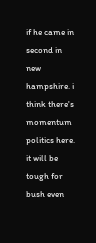if he came in second in new hampshire. i think there's momentum politics here. it will be tough for bush even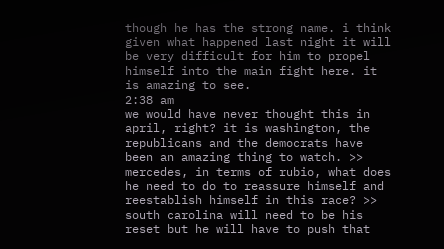though he has the strong name. i think given what happened last night it will be very difficult for him to propel himself into the main fight here. it is amazing to see.
2:38 am
we would have never thought this in april, right? it is washington, the republicans and the democrats have been an amazing thing to watch. >> mercedes, in terms of rubio, what does he need to do to reassure himself and reestablish himself in this race? >> south carolina will need to be his reset but he will have to push that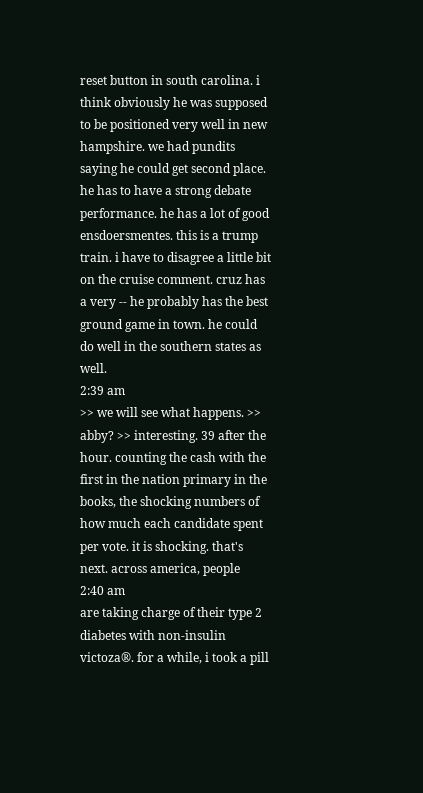reset button in south carolina. i think obviously he was supposed to be positioned very well in new hampshire. we had pundits saying he could get second place. he has to have a strong debate performance. he has a lot of good ensdoersmentes. this is a trump train. i have to disagree a little bit on the cruise comment. cruz has a very -- he probably has the best ground game in town. he could do well in the southern states as well.
2:39 am
>> we will see what happens. >> abby? >> interesting. 39 after the hour. counting the cash with the first in the nation primary in the books, the shocking numbers of how much each candidate spent per vote. it is shocking. that's next. across america, people
2:40 am
are taking charge of their type 2 diabetes with non-insulin victoza®. for a while, i took a pill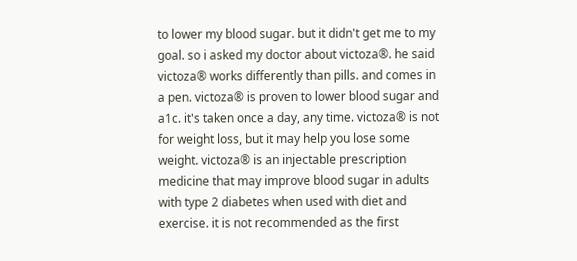to lower my blood sugar. but it didn't get me to my goal. so i asked my doctor about victoza®. he said victoza® works differently than pills. and comes in a pen. victoza® is proven to lower blood sugar and a1c. it's taken once a day, any time. victoza® is not for weight loss, but it may help you lose some weight. victoza® is an injectable prescription medicine that may improve blood sugar in adults with type 2 diabetes when used with diet and exercise. it is not recommended as the first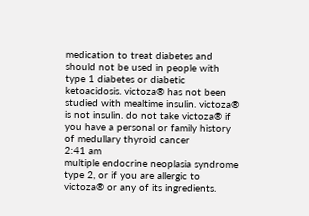medication to treat diabetes and should not be used in people with type 1 diabetes or diabetic ketoacidosis. victoza® has not been studied with mealtime insulin. victoza® is not insulin. do not take victoza® if you have a personal or family history of medullary thyroid cancer
2:41 am
multiple endocrine neoplasia syndrome type 2, or if you are allergic to victoza® or any of its ingredients.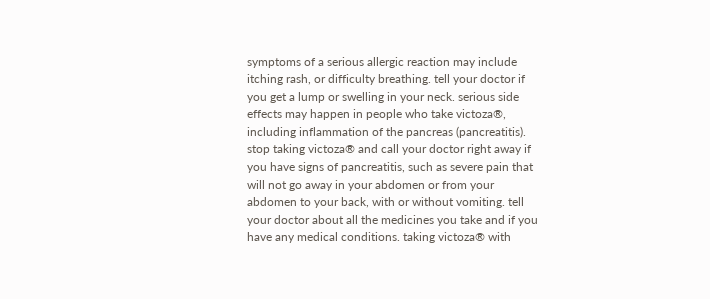symptoms of a serious allergic reaction may include itching rash, or difficulty breathing. tell your doctor if you get a lump or swelling in your neck. serious side effects may happen in people who take victoza®, including inflammation of the pancreas (pancreatitis). stop taking victoza® and call your doctor right away if you have signs of pancreatitis, such as severe pain that will not go away in your abdomen or from your abdomen to your back, with or without vomiting. tell your doctor about all the medicines you take and if you have any medical conditions. taking victoza® with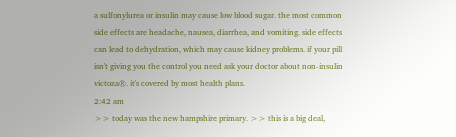a sulfonylurea or insulin may cause low blood sugar. the most common side effects are headache, nausea, diarrhea, and vomiting. side effects can lead to dehydration, which may cause kidney problems. if your pill isn't giving you the control you need ask your doctor about non-insulin victoza®. it's covered by most health plans.
2:42 am
>> today was the new hampshire primary. >> this is a big deal,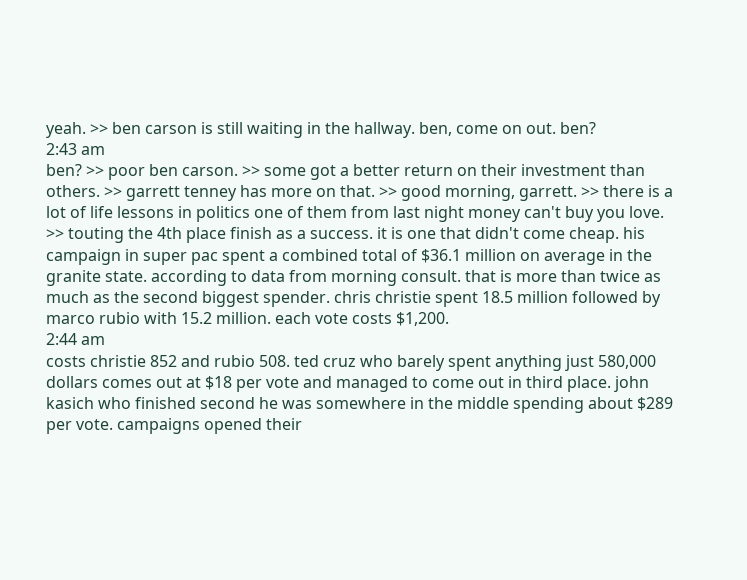yeah. >> ben carson is still waiting in the hallway. ben, come on out. ben?
2:43 am
ben? >> poor ben carson. >> some got a better return on their investment than others. >> garrett tenney has more on that. >> good morning, garrett. >> there is a lot of life lessons in politics one of them from last night money can't buy you love. >> touting the 4th place finish as a success. it is one that didn't come cheap. his campaign in super pac spent a combined total of $36.1 million on average in the granite state. according to data from morning consult. that is more than twice as much as the second biggest spender. chris christie spent 18.5 million followed by marco rubio with 15.2 million. each vote costs $1,200.
2:44 am
costs christie 852 and rubio 508. ted cruz who barely spent anything just 580,000 dollars comes out at $18 per vote and managed to come out in third place. john kasich who finished second he was somewhere in the middle spending about $289 per vote. campaigns opened their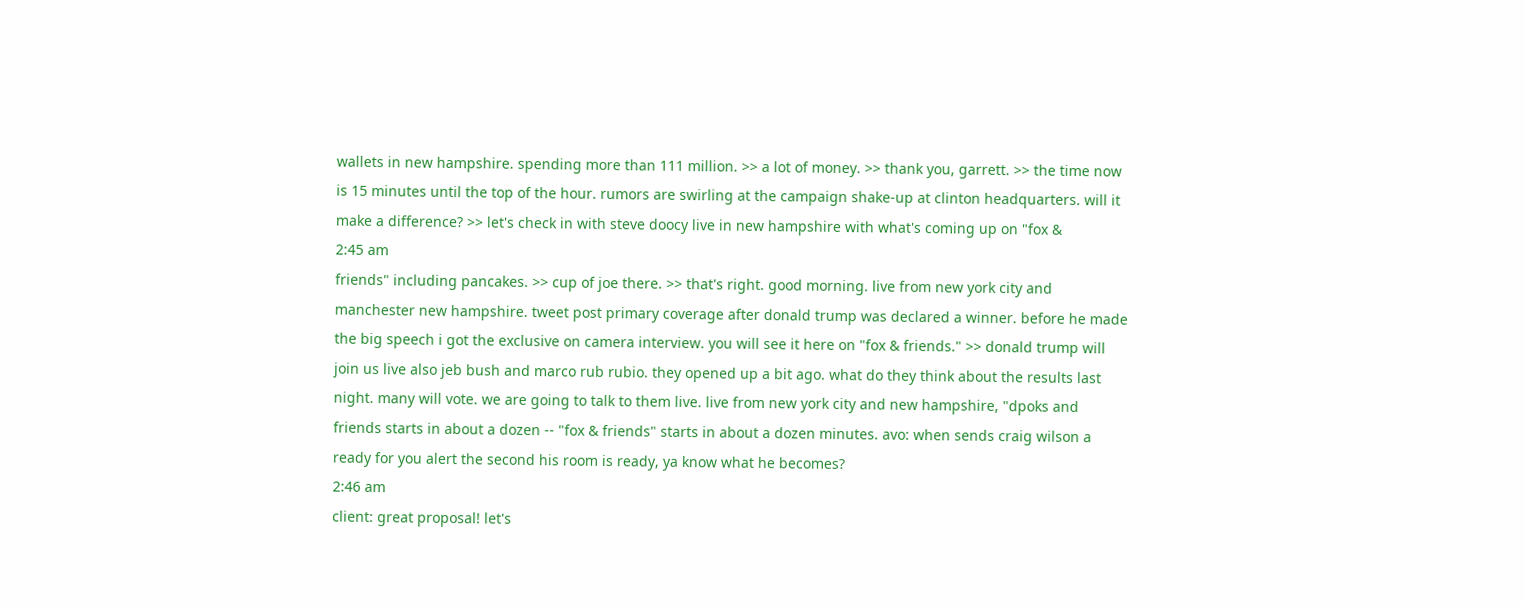wallets in new hampshire. spending more than 111 million. >> a lot of money. >> thank you, garrett. >> the time now is 15 minutes until the top of the hour. rumors are swirling at the campaign shake-up at clinton headquarters. will it make a difference? >> let's check in with steve doocy live in new hampshire with what's coming up on "fox &
2:45 am
friends" including pancakes. >> cup of joe there. >> that's right. good morning. live from new york city and manchester new hampshire. tweet post primary coverage after donald trump was declared a winner. before he made the big speech i got the exclusive on camera interview. you will see it here on "fox & friends." >> donald trump will join us live also jeb bush and marco rub rubio. they opened up a bit ago. what do they think about the results last night. many will vote. we are going to talk to them live. live from new york city and new hampshire, "dpoks and friends starts in about a dozen -- "fox & friends" starts in about a dozen minutes. avo: when sends craig wilson a ready for you alert the second his room is ready, ya know what he becomes?
2:46 am
client: great proposal! let's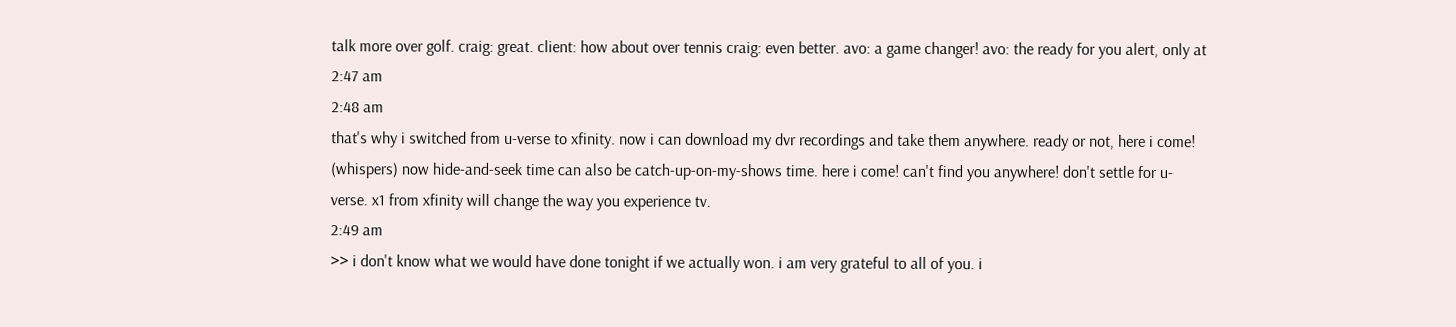talk more over golf. craig: great. client: how about over tennis craig: even better. avo: a game changer! avo: the ready for you alert, only at
2:47 am
2:48 am
that's why i switched from u-verse to xfinity. now i can download my dvr recordings and take them anywhere. ready or not, here i come! (whispers) now hide-and-seek time can also be catch-up-on-my-shows time. here i come! can't find you anywhere! don't settle for u-verse. x1 from xfinity will change the way you experience tv.
2:49 am
>> i don't know what we would have done tonight if we actually won. i am very grateful to all of you. i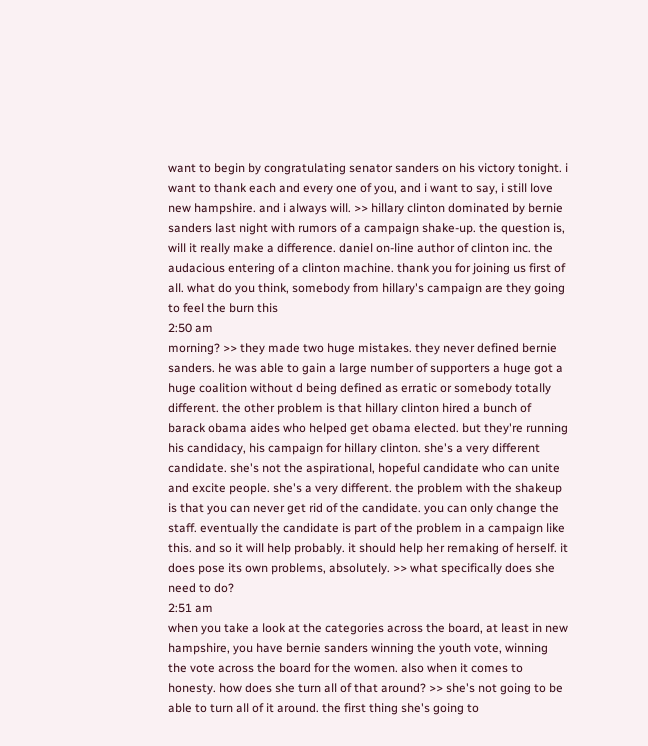want to begin by congratulating senator sanders on his victory tonight. i want to thank each and every one of you, and i want to say, i still love new hampshire. and i always will. >> hillary clinton dominated by bernie sanders last night with rumors of a campaign shake-up. the question is, will it really make a difference. daniel on-line author of clinton inc. the audacious entering of a clinton machine. thank you for joining us first of all. what do you think, somebody from hillary's campaign are they going to feel the burn this
2:50 am
morning? >> they made two huge mistakes. they never defined bernie sanders. he was able to gain a large number of supporters a huge got a huge coalition without d being defined as erratic or somebody totally different. the other problem is that hillary clinton hired a bunch of barack obama aides who helped get obama elected. but they're running his candidacy, his campaign for hillary clinton. she's a very different candidate. she's not the aspirational, hopeful candidate who can unite and excite people. she's a very different. the problem with the shakeup is that you can never get rid of the candidate. you can only change the staff. eventually the candidate is part of the problem in a campaign like this. and so it will help probably. it should help her remaking of herself. it does pose its own problems, absolutely. >> what specifically does she need to do?
2:51 am
when you take a look at the categories across the board, at least in new hampshire, you have bernie sanders winning the youth vote, winning the vote across the board for the women. also when it comes to honesty. how does she turn all of that around? >> she's not going to be able to turn all of it around. the first thing she's going to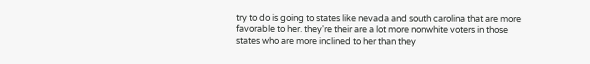try to do is going to states like nevada and south carolina that are more favorable to her. they're their are a lot more nonwhite voters in those states who are more inclined to her than they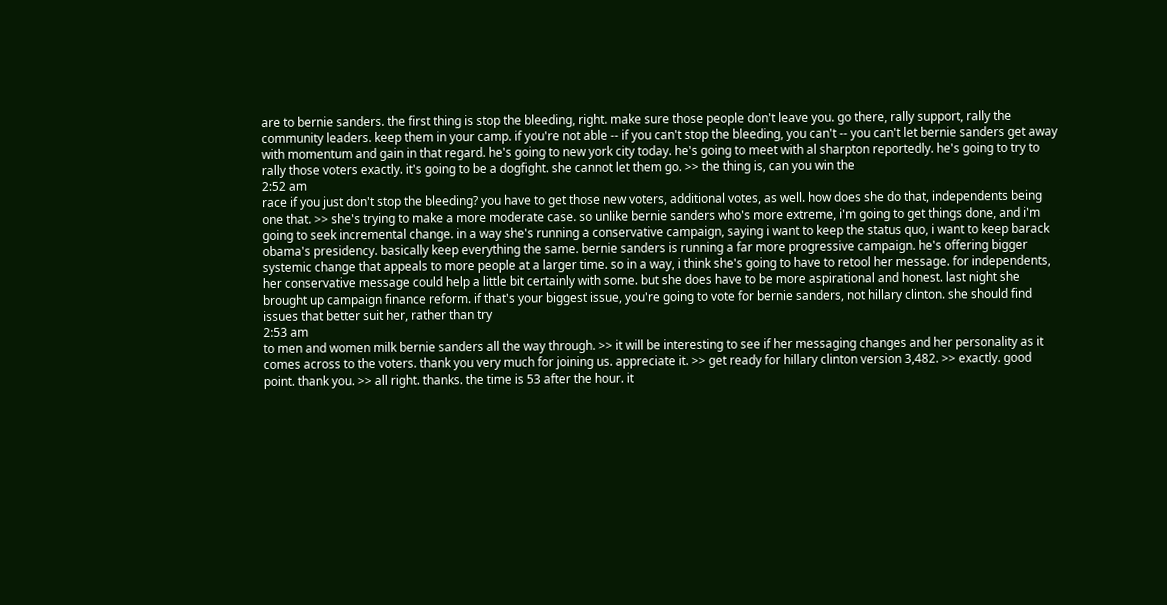are to bernie sanders. the first thing is stop the bleeding, right. make sure those people don't leave you. go there, rally support, rally the community leaders. keep them in your camp. if you're not able -- if you can't stop the bleeding, you can't -- you can't let bernie sanders get away with momentum and gain in that regard. he's going to new york city today. he's going to meet with al sharpton reportedly. he's going to try to rally those voters exactly. it's going to be a dogfight. she cannot let them go. >> the thing is, can you win the
2:52 am
race if you just don't stop the bleeding? you have to get those new voters, additional votes, as well. how does she do that, independents being one that. >> she's trying to make a more moderate case. so unlike bernie sanders who's more extreme, i'm going to get things done, and i'm going to seek incremental change. in a way she's running a conservative campaign, saying i want to keep the status quo, i want to keep barack obama's presidency. basically keep everything the same. bernie sanders is running a far more progressive campaign. he's offering bigger systemic change that appeals to more people at a larger time. so in a way, i think she's going to have to retool her message. for independents, her conservative message could help a little bit certainly with some. but she does have to be more aspirational and honest. last night she brought up campaign finance reform. if that's your biggest issue, you're going to vote for bernie sanders, not hillary clinton. she should find issues that better suit her, rather than try
2:53 am
to men and women milk bernie sanders all the way through. >> it will be interesting to see if her messaging changes and her personality as it comes across to the voters. thank you very much for joining us. appreciate it. >> get ready for hillary clinton version 3,482. >> exactly. good point. thank you. >> all right. thanks. the time is 53 after the hour. it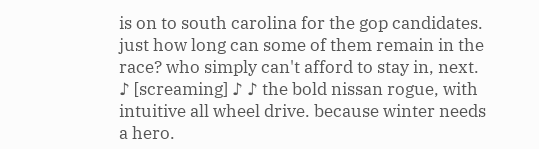is on to south carolina for the gop candidates. just how long can some of them remain in the race? who simply can't afford to stay in, next. ♪ [screaming] ♪ ♪ the bold nissan rogue, with intuitive all wheel drive. because winter needs a hero.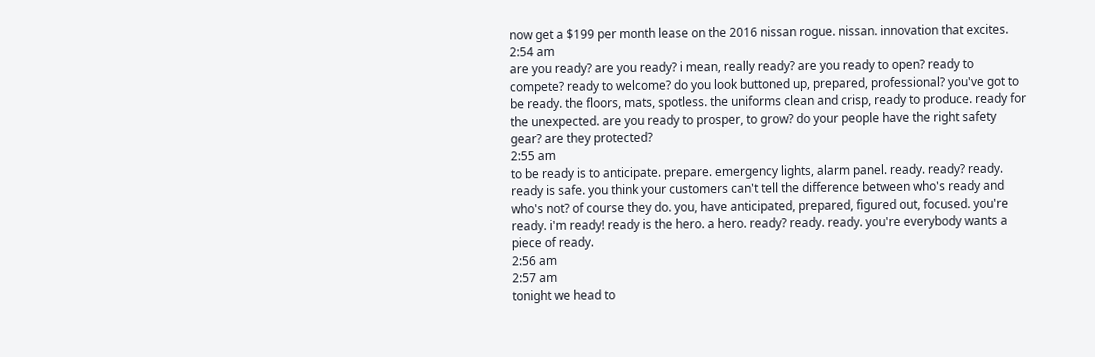now get a $199 per month lease on the 2016 nissan rogue. nissan. innovation that excites.
2:54 am
are you ready? are you ready? i mean, really ready? are you ready to open? ready to compete? ready to welcome? do you look buttoned up, prepared, professional? you've got to be ready. the floors, mats, spotless. the uniforms clean and crisp, ready to produce. ready for the unexpected. are you ready to prosper, to grow? do your people have the right safety gear? are they protected?
2:55 am
to be ready is to anticipate. prepare. emergency lights, alarm panel. ready. ready? ready. ready is safe. you think your customers can't tell the difference between who's ready and who's not? of course they do. you, have anticipated, prepared, figured out, focused. you're ready. i'm ready! ready is the hero. a hero. ready? ready. ready. you're everybody wants a piece of ready.
2:56 am
2:57 am
tonight we head to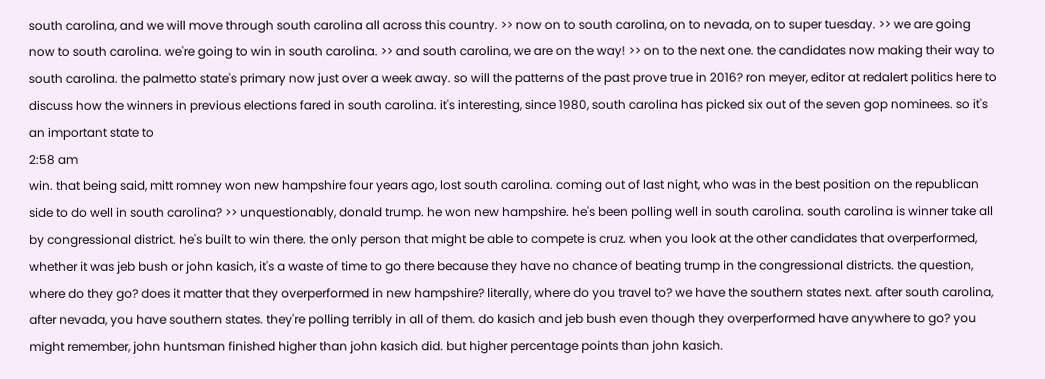south carolina, and we will move through south carolina all across this country. >> now on to south carolina, on to nevada, on to super tuesday. >> we are going now to south carolina. we're going to win in south carolina. >> and south carolina, we are on the way! >> on to the next one. the candidates now making their way to south carolina. the palmetto state's primary now just over a week away. so will the patterns of the past prove true in 2016? ron meyer, editor at redalert politics here to discuss how the winners in previous elections fared in south carolina. it's interesting, since 1980, south carolina has picked six out of the seven gop nominees. so it's an important state to
2:58 am
win. that being said, mitt romney won new hampshire four years ago, lost south carolina. coming out of last night, who was in the best position on the republican side to do well in south carolina? >> unquestionably, donald trump. he won new hampshire. he's been polling well in south carolina. south carolina is winner take all by congressional district. he's built to win there. the only person that might be able to compete is cruz. when you look at the other candidates that overperformed, whether it was jeb bush or john kasich, it's a waste of time to go there because they have no chance of beating trump in the congressional districts. the question, where do they go? does it matter that they overperformed in new hampshire? literally, where do you travel to? we have the southern states next. after south carolina, after nevada, you have southern states. they're polling terribly in all of them. do kasich and jeb bush even though they overperformed have anywhere to go? you might remember, john huntsman finished higher than john kasich did. but higher percentage points than john kasich.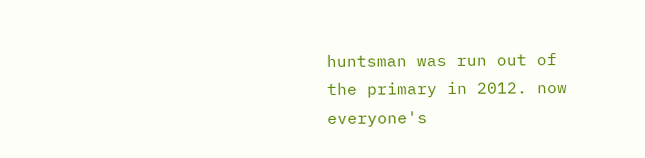huntsman was run out of the primary in 2012. now everyone's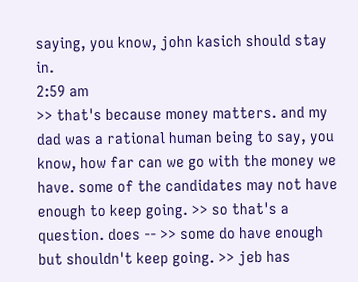saying, you know, john kasich should stay in.
2:59 am
>> that's because money matters. and my dad was a rational human being to say, you know, how far can we go with the money we have. some of the candidates may not have enough to keep going. >> so that's a question. does -- >> some do have enough but shouldn't keep going. >> jeb has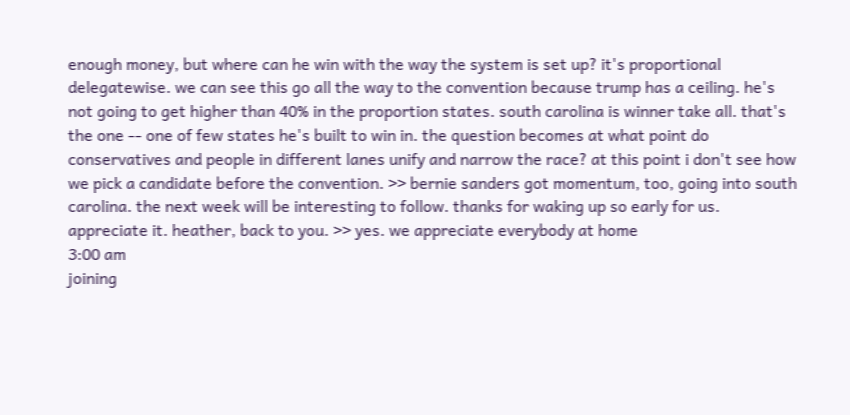enough money, but where can he win with the way the system is set up? it's proportional delegatewise. we can see this go all the way to the convention because trump has a ceiling. he's not going to get higher than 40% in the proportion states. south carolina is winner take all. that's the one -- one of few states he's built to win in. the question becomes at what point do conservatives and people in different lanes unify and narrow the race? at this point i don't see how we pick a candidate before the convention. >> bernie sanders got momentum, too, going into south carolina. the next week will be interesting to follow. thanks for waking up so early for us. appreciate it. heather, back to you. >> yes. we appreciate everybody at home
3:00 am
joining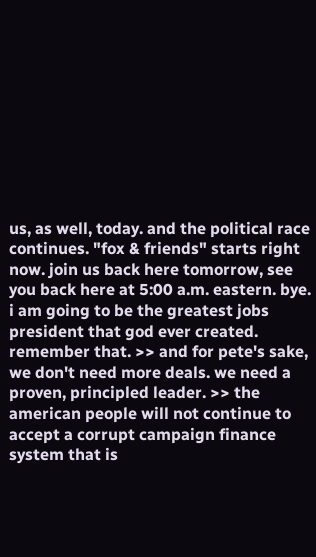us, as well, today. and the political race continues. "fox & friends" starts right now. join us back here tomorrow, see you back here at 5:00 a.m. eastern. bye. i am going to be the greatest jobs president that god ever created. remember that. >> and for pete's sake, we don't need more deals. we need a proven, principled leader. >> the american people will not continue to accept a corrupt campaign finance system that is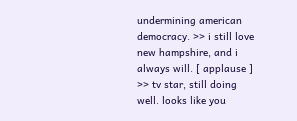undermining american democracy. >> i still love new hampshire, and i always will. [ applause ] >> tv star, still doing well. looks like you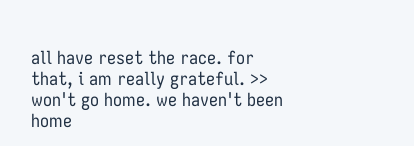all have reset the race. for that, i am really grateful. >> won't go home. we haven't been home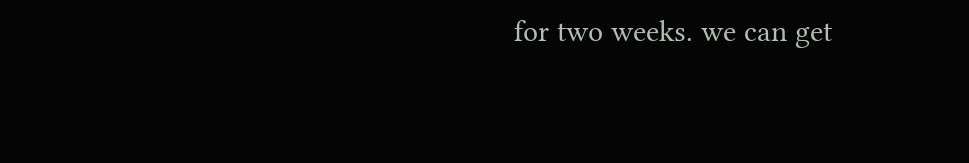for two weeks. we can get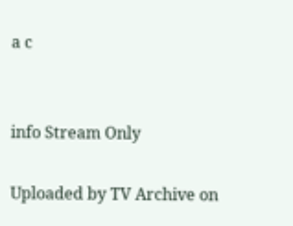a c


info Stream Only

Uploaded by TV Archive on